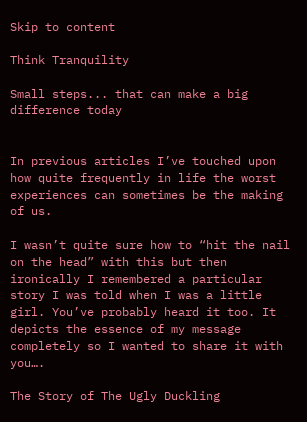Skip to content

Think Tranquility

Small steps... that can make a big difference today


In previous articles I’ve touched upon how quite frequently in life the worst experiences can sometimes be the making of us.

I wasn’t quite sure how to “hit the nail on the head” with this but then ironically I remembered a particular story I was told when I was a little girl. You’ve probably heard it too. It depicts the essence of my message completely so I wanted to share it with you….

The Story of The Ugly Duckling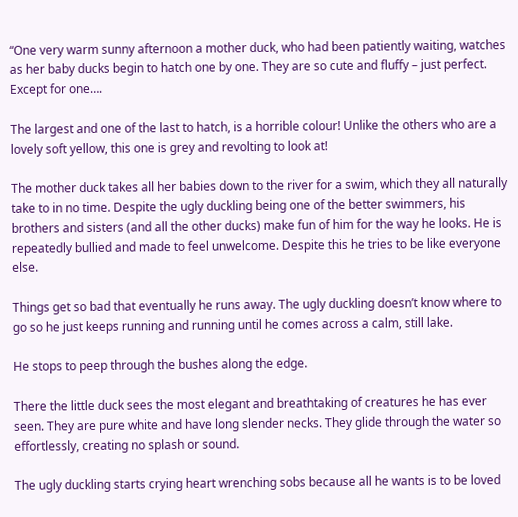“One very warm sunny afternoon a mother duck, who had been patiently waiting, watches as her baby ducks begin to hatch one by one. They are so cute and fluffy – just perfect. Except for one….

The largest and one of the last to hatch, is a horrible colour! Unlike the others who are a lovely soft yellow, this one is grey and revolting to look at!

The mother duck takes all her babies down to the river for a swim, which they all naturally take to in no time. Despite the ugly duckling being one of the better swimmers, his brothers and sisters (and all the other ducks) make fun of him for the way he looks. He is repeatedly bullied and made to feel unwelcome. Despite this he tries to be like everyone else.

Things get so bad that eventually he runs away. The ugly duckling doesn’t know where to go so he just keeps running and running until he comes across a calm, still lake.

He stops to peep through the bushes along the edge.

There the little duck sees the most elegant and breathtaking of creatures he has ever seen. They are pure white and have long slender necks. They glide through the water so effortlessly, creating no splash or sound.

The ugly duckling starts crying heart wrenching sobs because all he wants is to be loved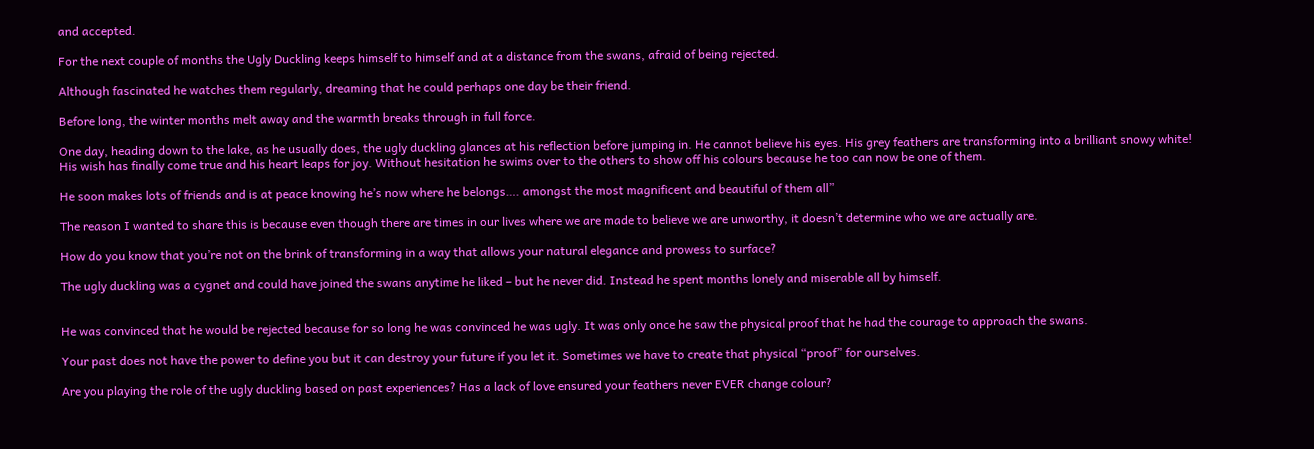and accepted.

For the next couple of months the Ugly Duckling keeps himself to himself and at a distance from the swans, afraid of being rejected.

Although fascinated he watches them regularly, dreaming that he could perhaps one day be their friend.

Before long, the winter months melt away and the warmth breaks through in full force.

One day, heading down to the lake, as he usually does, the ugly duckling glances at his reflection before jumping in. He cannot believe his eyes. His grey feathers are transforming into a brilliant snowy white! His wish has finally come true and his heart leaps for joy. Without hesitation he swims over to the others to show off his colours because he too can now be one of them.

He soon makes lots of friends and is at peace knowing he’s now where he belongs…. amongst the most magnificent and beautiful of them all”

The reason I wanted to share this is because even though there are times in our lives where we are made to believe we are unworthy, it doesn’t determine who we are actually are.

How do you know that you’re not on the brink of transforming in a way that allows your natural elegance and prowess to surface?

The ugly duckling was a cygnet and could have joined the swans anytime he liked – but he never did. Instead he spent months lonely and miserable all by himself.


He was convinced that he would be rejected because for so long he was convinced he was ugly. It was only once he saw the physical proof that he had the courage to approach the swans.

Your past does not have the power to define you but it can destroy your future if you let it. Sometimes we have to create that physical “proof” for ourselves.

Are you playing the role of the ugly duckling based on past experiences? Has a lack of love ensured your feathers never EVER change colour?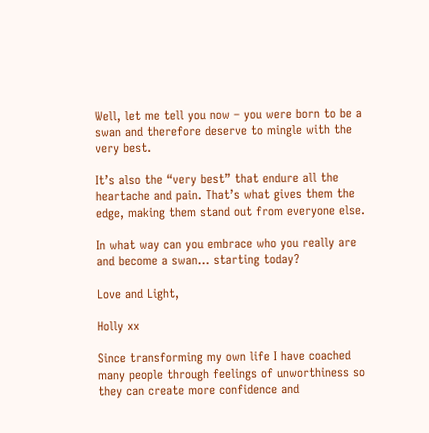Well, let me tell you now – you were born to be a swan and therefore deserve to mingle with the very best.

It’s also the “very best” that endure all the heartache and pain. That’s what gives them the edge, making them stand out from everyone else.

In what way can you embrace who you really are and become a swan… starting today?

Love and Light,

Holly xx

Since transforming my own life I have coached many people through feelings of unworthiness so they can create more confidence and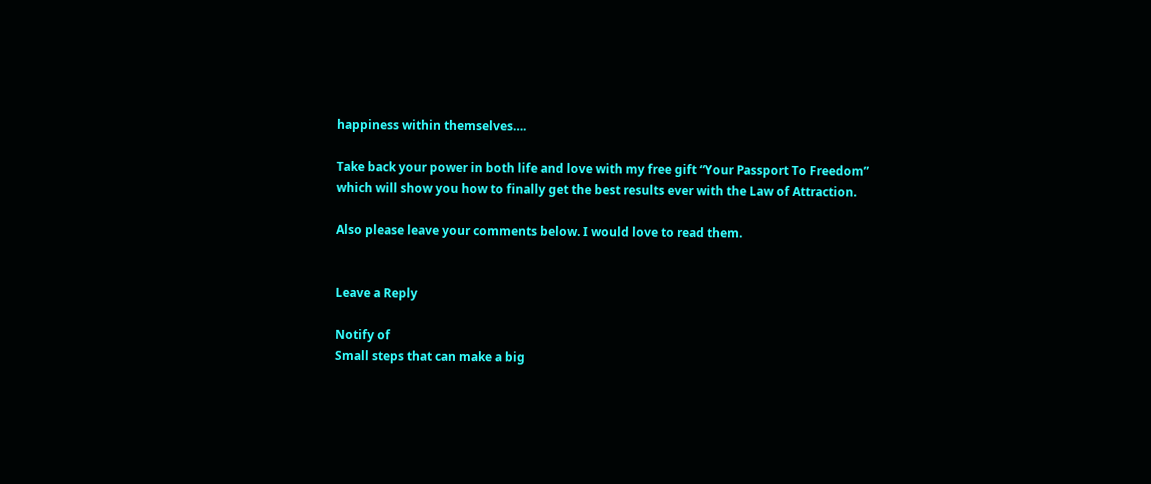happiness within themselves….

Take back your power in both life and love with my free gift “Your Passport To Freedom” which will show you how to finally get the best results ever with the Law of Attraction.

Also please leave your comments below. I would love to read them.


Leave a Reply

Notify of
Small steps that can make a big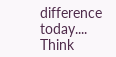difference today....
Think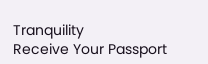Tranquility
Receive Your Passport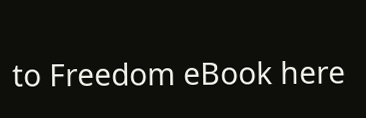to Freedom eBook here